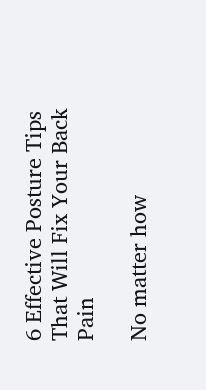6 Effective Posture Tips That Will Fix Your Back Pain

No matter how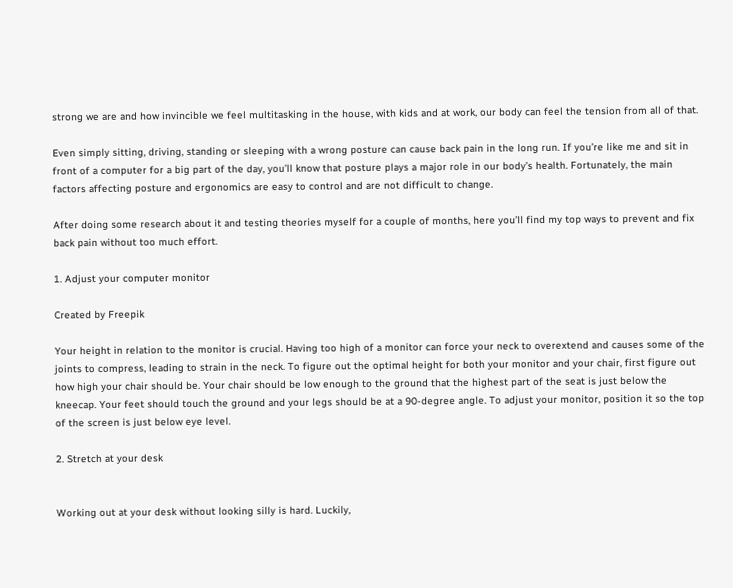strong we are and how invincible we feel multitasking in the house, with kids and at work, our body can feel the tension from all of that.

Even simply sitting, driving, standing or sleeping with a wrong posture can cause back pain in the long run. If you’re like me and sit in front of a computer for a big part of the day, you’ll know that posture plays a major role in our body’s health. Fortunately, the main factors affecting posture and ergonomics are easy to control and are not difficult to change.

After doing some research about it and testing theories myself for a couple of months, here you’ll find my top ways to prevent and fix back pain without too much effort.

1. Adjust your computer monitor

Created by Freepik

Your height in relation to the monitor is crucial. Having too high of a monitor can force your neck to overextend and causes some of the joints to compress, leading to strain in the neck. To figure out the optimal height for both your monitor and your chair, first figure out how high your chair should be. Your chair should be low enough to the ground that the highest part of the seat is just below the kneecap. Your feet should touch the ground and your legs should be at a 90-degree angle. To adjust your monitor, position it so the top of the screen is just below eye level.

2. Stretch at your desk


Working out at your desk without looking silly is hard. Luckily,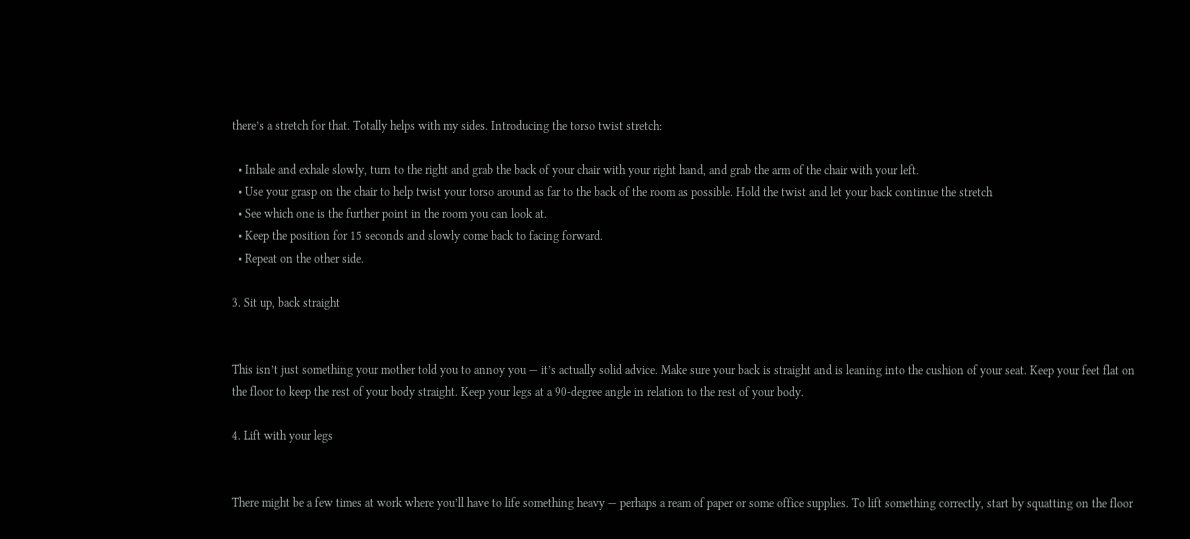there’s a stretch for that. Totally helps with my sides. Introducing the torso twist stretch:

  • Inhale and exhale slowly, turn to the right and grab the back of your chair with your right hand, and grab the arm of the chair with your left.
  • Use your grasp on the chair to help twist your torso around as far to the back of the room as possible. Hold the twist and let your back continue the stretch
  • See which one is the further point in the room you can look at.
  • Keep the position for 15 seconds and slowly come back to facing forward.
  • Repeat on the other side.

3. Sit up, back straight


This isn’t just something your mother told you to annoy you — it’s actually solid advice. Make sure your back is straight and is leaning into the cushion of your seat. Keep your feet flat on the floor to keep the rest of your body straight. Keep your legs at a 90-degree angle in relation to the rest of your body.

4. Lift with your legs


There might be a few times at work where you’ll have to life something heavy — perhaps a ream of paper or some office supplies. To lift something correctly, start by squatting on the floor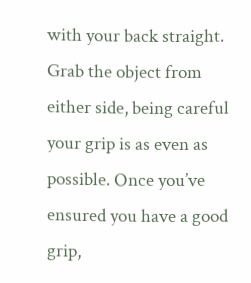with your back straight. Grab the object from either side, being careful your grip is as even as possible. Once you’ve ensured you have a good grip,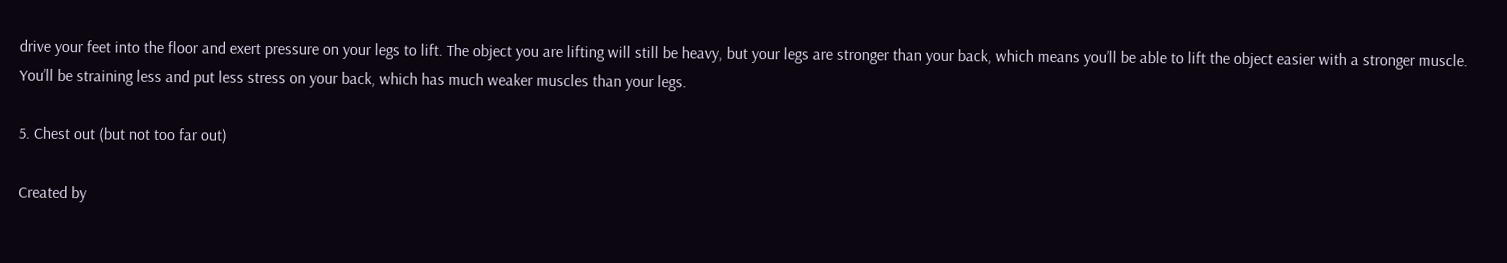drive your feet into the floor and exert pressure on your legs to lift. The object you are lifting will still be heavy, but your legs are stronger than your back, which means you’ll be able to lift the object easier with a stronger muscle. You’ll be straining less and put less stress on your back, which has much weaker muscles than your legs.

5. Chest out (but not too far out)

Created by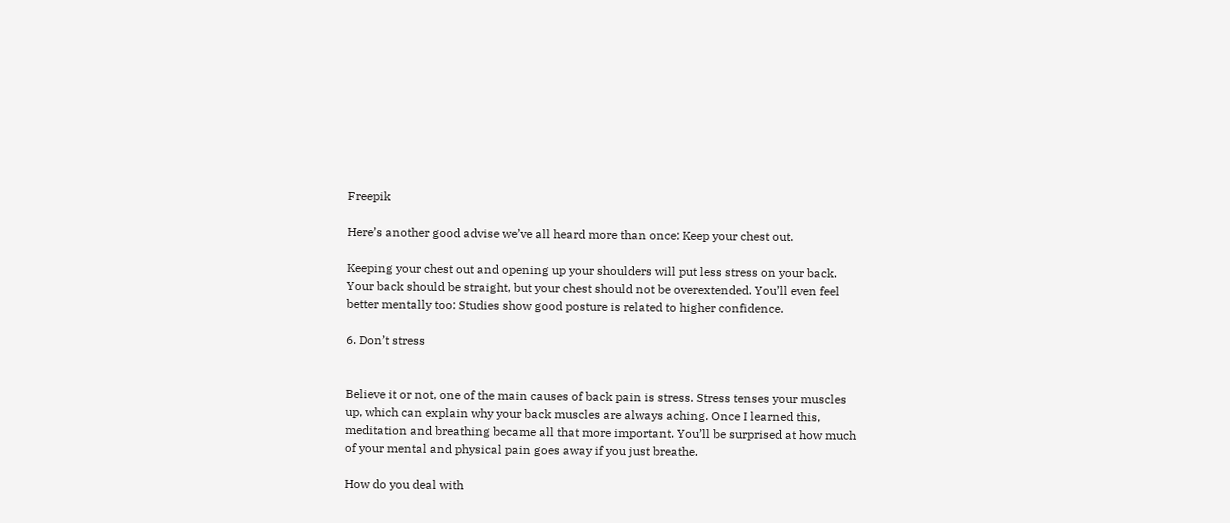Freepik

Here’s another good advise we’ve all heard more than once: Keep your chest out.

Keeping your chest out and opening up your shoulders will put less stress on your back. Your back should be straight, but your chest should not be overextended. You’ll even feel better mentally too: Studies show good posture is related to higher confidence.

6. Don’t stress


Believe it or not, one of the main causes of back pain is stress. Stress tenses your muscles up, which can explain why your back muscles are always aching. Once I learned this, meditation and breathing became all that more important. You’ll be surprised at how much of your mental and physical pain goes away if you just breathe.

How do you deal with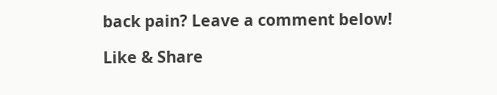back pain? Leave a comment below!

Like & Share